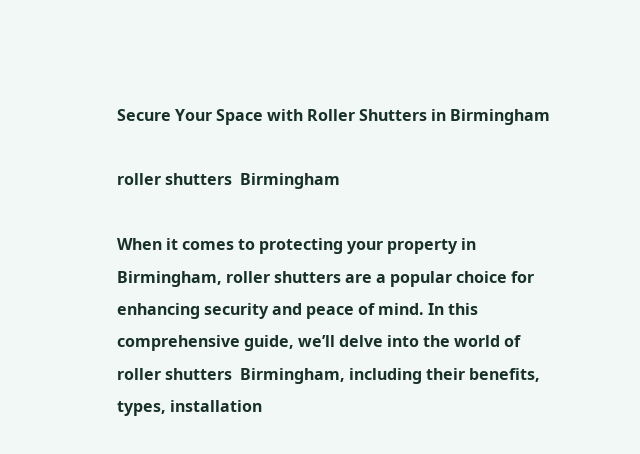Secure Your Space with Roller Shutters in Birmingham

roller shutters  Birmingham

When it comes to protecting your property in Birmingham, roller shutters are a popular choice for enhancing security and peace of mind. In this comprehensive guide, we’ll delve into the world of roller shutters  Birmingham, including their benefits, types, installation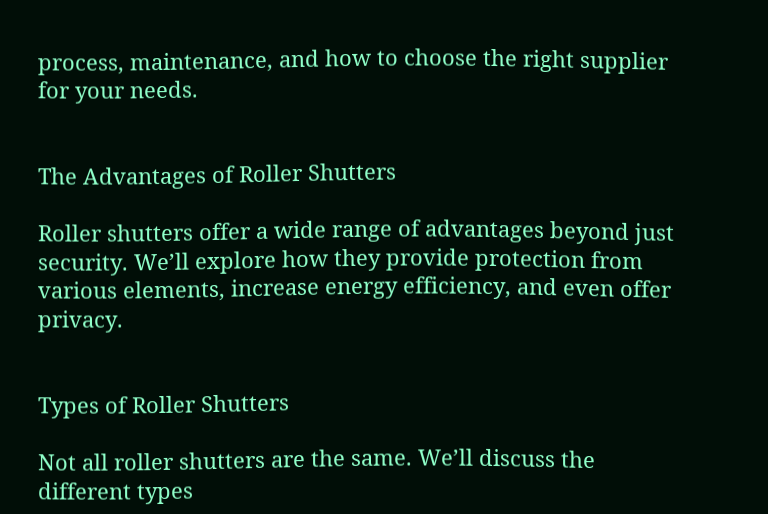process, maintenance, and how to choose the right supplier for your needs.


The Advantages of Roller Shutters

Roller shutters offer a wide range of advantages beyond just security. We’ll explore how they provide protection from various elements, increase energy efficiency, and even offer privacy.


Types of Roller Shutters

Not all roller shutters are the same. We’ll discuss the different types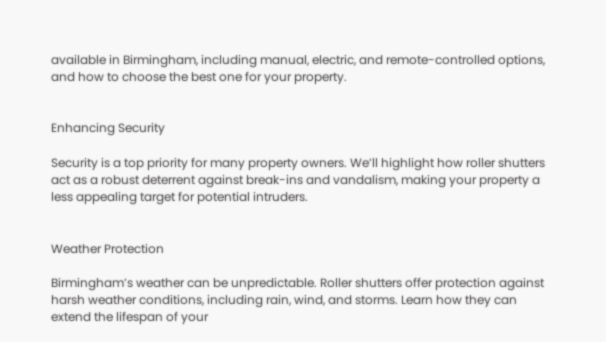available in Birmingham, including manual, electric, and remote-controlled options, and how to choose the best one for your property.


Enhancing Security

Security is a top priority for many property owners. We’ll highlight how roller shutters act as a robust deterrent against break-ins and vandalism, making your property a less appealing target for potential intruders.


Weather Protection

Birmingham’s weather can be unpredictable. Roller shutters offer protection against harsh weather conditions, including rain, wind, and storms. Learn how they can extend the lifespan of your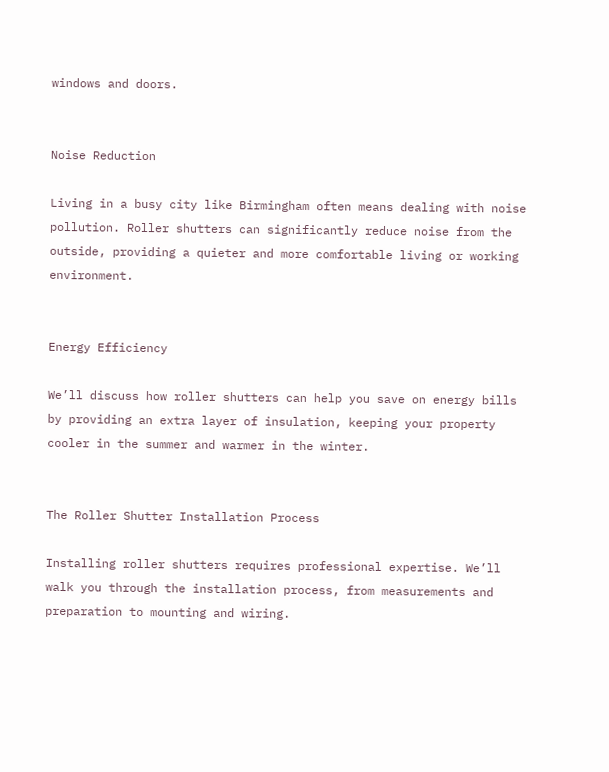windows and doors.


Noise Reduction

Living in a busy city like Birmingham often means dealing with noise pollution. Roller shutters can significantly reduce noise from the outside, providing a quieter and more comfortable living or working environment.


Energy Efficiency

We’ll discuss how roller shutters can help you save on energy bills by providing an extra layer of insulation, keeping your property cooler in the summer and warmer in the winter.


The Roller Shutter Installation Process

Installing roller shutters requires professional expertise. We’ll walk you through the installation process, from measurements and preparation to mounting and wiring.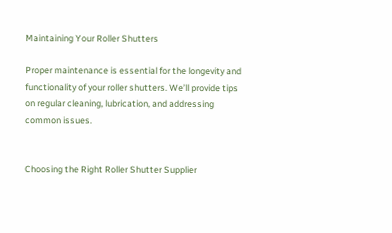Maintaining Your Roller Shutters

Proper maintenance is essential for the longevity and functionality of your roller shutters. We’ll provide tips on regular cleaning, lubrication, and addressing common issues.


Choosing the Right Roller Shutter Supplier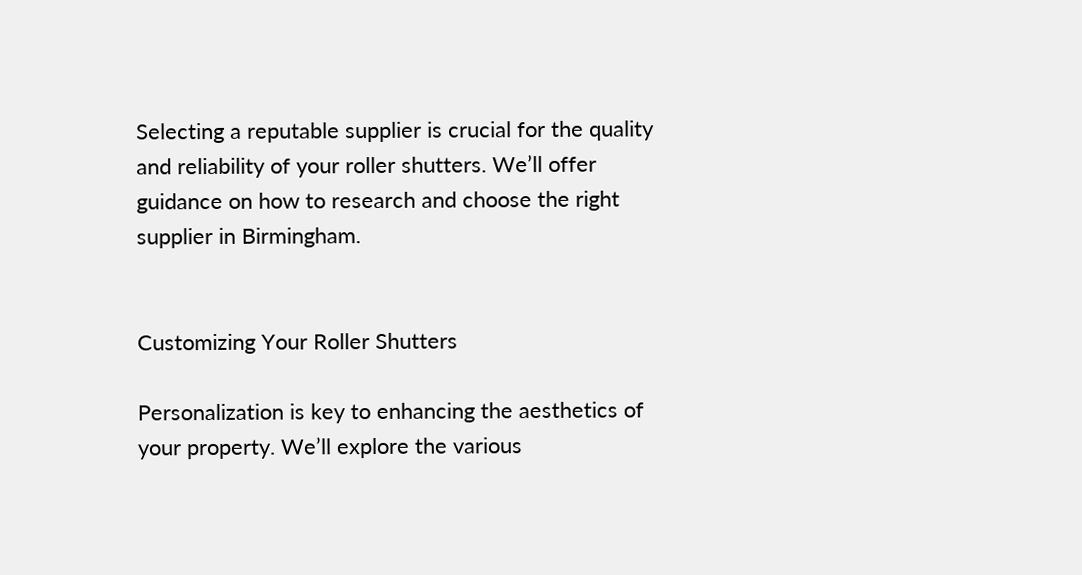Selecting a reputable supplier is crucial for the quality and reliability of your roller shutters. We’ll offer guidance on how to research and choose the right supplier in Birmingham.


Customizing Your Roller Shutters

Personalization is key to enhancing the aesthetics of your property. We’ll explore the various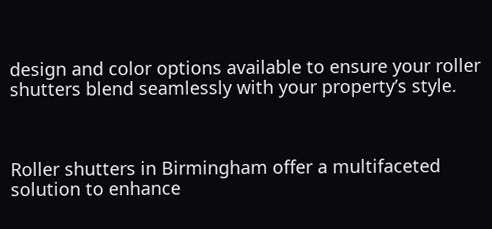design and color options available to ensure your roller shutters blend seamlessly with your property’s style.



Roller shutters in Birmingham offer a multifaceted solution to enhance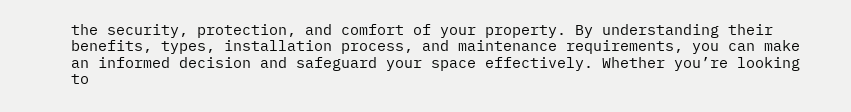the security, protection, and comfort of your property. By understanding their benefits, types, installation process, and maintenance requirements, you can make an informed decision and safeguard your space effectively. Whether you’re looking to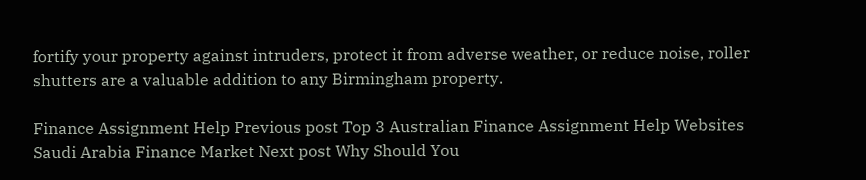fortify your property against intruders, protect it from adverse weather, or reduce noise, roller shutters are a valuable addition to any Birmingham property.

Finance Assignment Help Previous post Top 3 Australian Finance Assignment Help Websites
Saudi Arabia Finance Market Next post Why Should You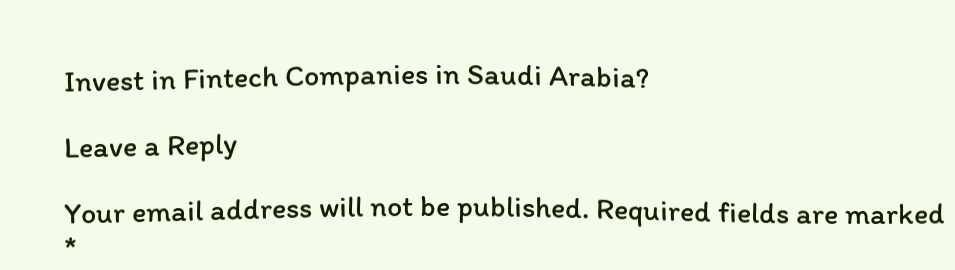Invest in Fintech Companies in Saudi Arabia?

Leave a Reply

Your email address will not be published. Required fields are marked *